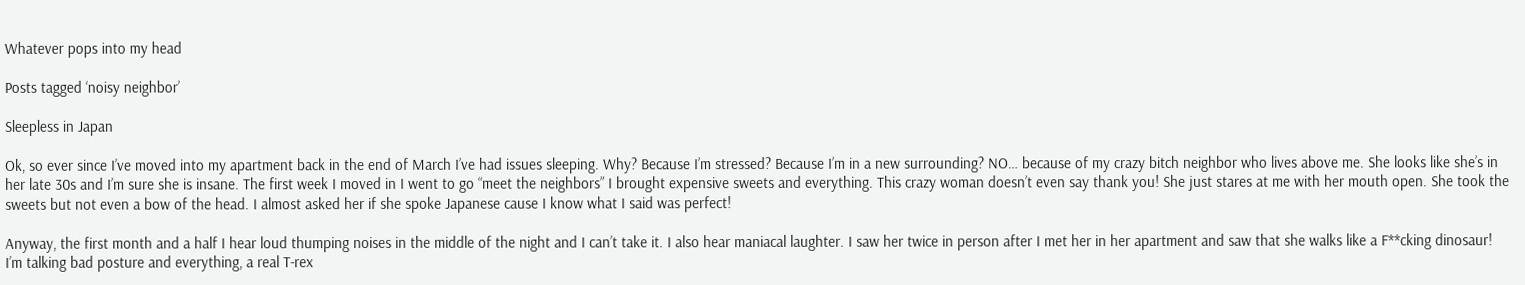Whatever pops into my head

Posts tagged ‘noisy neighbor’

Sleepless in Japan

Ok, so ever since I’ve moved into my apartment back in the end of March I’ve had issues sleeping. Why? Because I’m stressed? Because I’m in a new surrounding? NO… because of my crazy bitch neighbor who lives above me. She looks like she’s in her late 30s and I’m sure she is insane. The first week I moved in I went to go “meet the neighbors” I brought expensive sweets and everything. This crazy woman doesn’t even say thank you! She just stares at me with her mouth open. She took the sweets but not even a bow of the head. I almost asked her if she spoke Japanese cause I know what I said was perfect!

Anyway, the first month and a half I hear loud thumping noises in the middle of the night and I can’t take it. I also hear maniacal laughter. I saw her twice in person after I met her in her apartment and saw that she walks like a F**cking dinosaur! I’m talking bad posture and everything, a real T-rex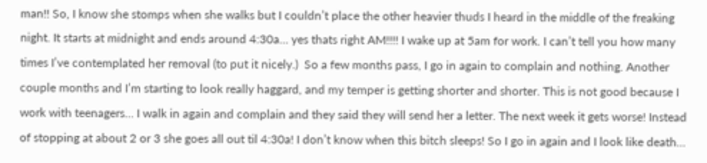man!! So, I know she stomps when she walks but I couldn’t place the other heavier thuds I heard in the middle of the freaking night. It starts at midnight and ends around 4:30a… yes thats right AM!!!! I wake up at 5am for work. I can’t tell you how many times I’ve contemplated her removal (to put it nicely.)  So a few months pass, I go in again to complain and nothing. Another couple months and I’m starting to look really haggard, and my temper is getting shorter and shorter. This is not good because I work with teenagers… I walk in again and complain and they said they will send her a letter. The next week it gets worse! Instead of stopping at about 2 or 3 she goes all out til 4:30a! I don’t know when this bitch sleeps! So I go in again and I look like death…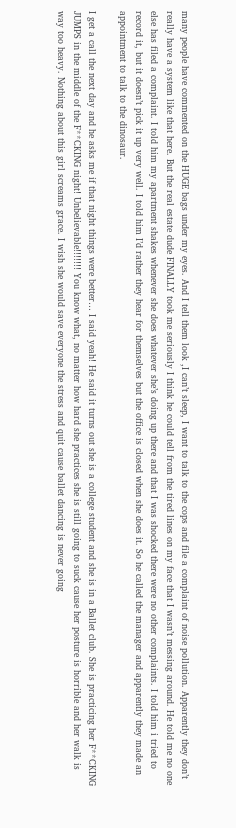many people have commented on the HUGE bags under my eyes. And I tell them look ,I can’t sleep, I want to talk to the cops and file a complaint of noise pollution. Apparently they don’t really have a system like that here. But the real estate dude FINALLY took me seriously I think he could tell from the tired lines on my face that I wasn’t messing around. He told me no one else has filed a complaint. I told him my apartment shakes whenever she does whatever she’s doing up there and that I was shocked there were no other complaints. I told him i tried to record it, but it doesn’t pick it up very well. I told him I’d rather they hear for themselves but the office is closed when she does it. So he called the manager and apparently they made an appointment to talk to the dinosaur.

I get a call the next day and he asks me if that night things were better… I said yeah! He said it turns out she is a college student and she is in a Ballet club. She is practicing her F**CKING JUMPS in the middle of the F**CKING night! Unbelievable!!!!!!! You know what, no matter how hard she practices she is still going to suck cause her posture is horrible and her walk is way too heavy. Nothing about this girl screams grace. I wish she would save everyone the stress and quit cause ballet dancing is never going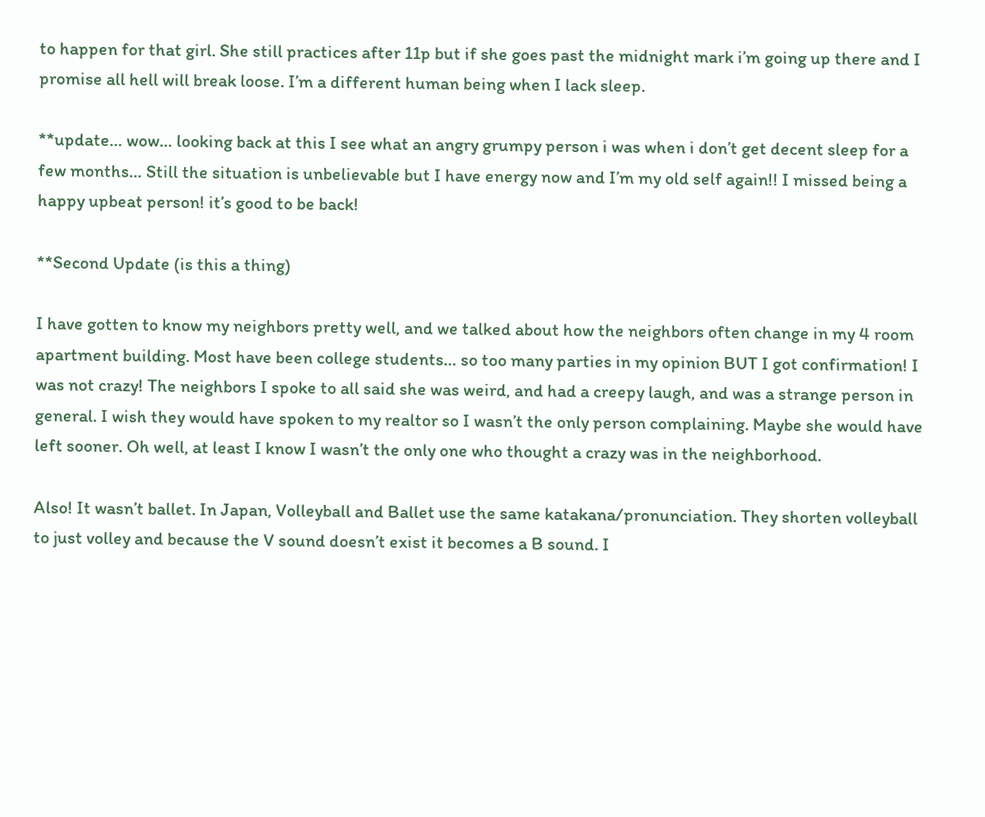to happen for that girl. She still practices after 11p but if she goes past the midnight mark i’m going up there and I promise all hell will break loose. I’m a different human being when I lack sleep.

**update… wow… looking back at this I see what an angry grumpy person i was when i don’t get decent sleep for a few months… Still the situation is unbelievable but I have energy now and I’m my old self again!! I missed being a happy upbeat person! it’s good to be back!

**Second Update (is this a thing)

I have gotten to know my neighbors pretty well, and we talked about how the neighbors often change in my 4 room apartment building. Most have been college students… so too many parties in my opinion BUT I got confirmation! I was not crazy! The neighbors I spoke to all said she was weird, and had a creepy laugh, and was a strange person in general. I wish they would have spoken to my realtor so I wasn’t the only person complaining. Maybe she would have left sooner. Oh well, at least I know I wasn’t the only one who thought a crazy was in the neighborhood.

Also! It wasn’t ballet. In Japan, Volleyball and Ballet use the same katakana/pronunciation. They shorten volleyball to just volley and because the V sound doesn’t exist it becomes a B sound. I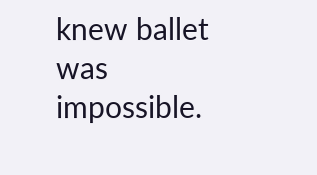knew ballet was impossible.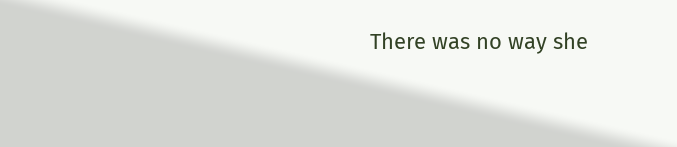There was no way she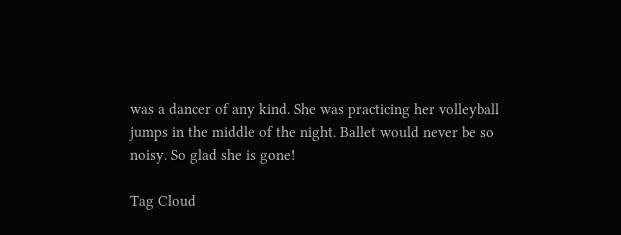was a dancer of any kind. She was practicing her volleyball jumps in the middle of the night. Ballet would never be so noisy. So glad she is gone!

Tag Cloud